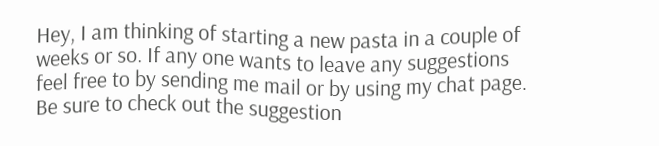Hey, I am thinking of starting a new pasta in a couple of weeks or so. If any one wants to leave any suggestions feel free to by sending me mail or by using my chat page. Be sure to check out the suggestion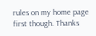rules on my home page first though. Thanks